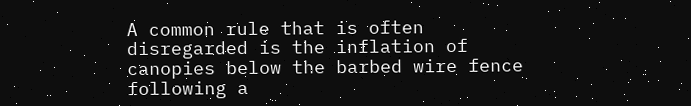A common rule that is often  disregarded is the inflation of canopies below the barbed wire fence following a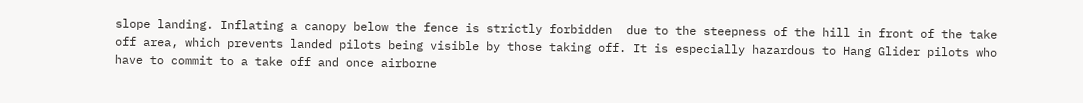slope landing. Inflating a canopy below the fence is strictly forbidden  due to the steepness of the hill in front of the take off area, which prevents landed pilots being visible by those taking off. It is especially hazardous to Hang Glider pilots who have to commit to a take off and once airborne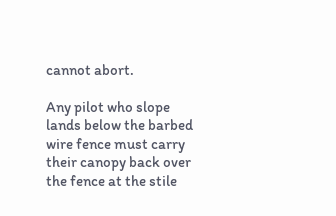cannot abort.

Any pilot who slope lands below the barbed wire fence must carry their canopy back over the fence at the stile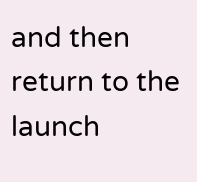and then return to the launch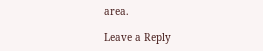area.

Leave a Reply